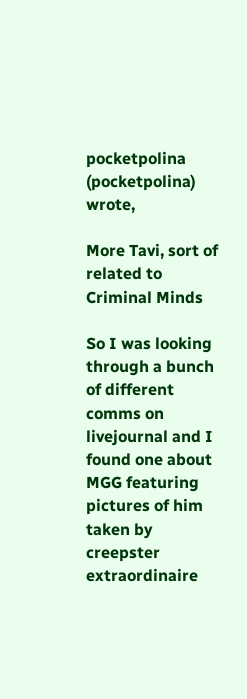pocketpolina (pocketpolina) wrote,

More Tavi, sort of related to Criminal Minds

So I was looking through a bunch of different comms on livejournal and I found one about MGG featuring pictures of him taken by creepster extraordinaire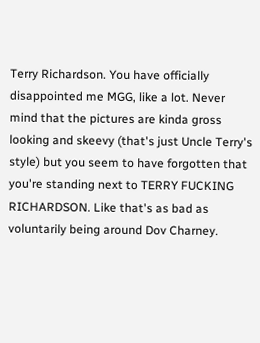Terry Richardson. You have officially disappointed me MGG, like a lot. Never mind that the pictures are kinda gross looking and skeevy (that's just Uncle Terry's style) but you seem to have forgotten that you're standing next to TERRY FUCKING RICHARDSON. Like that's as bad as voluntarily being around Dov Charney.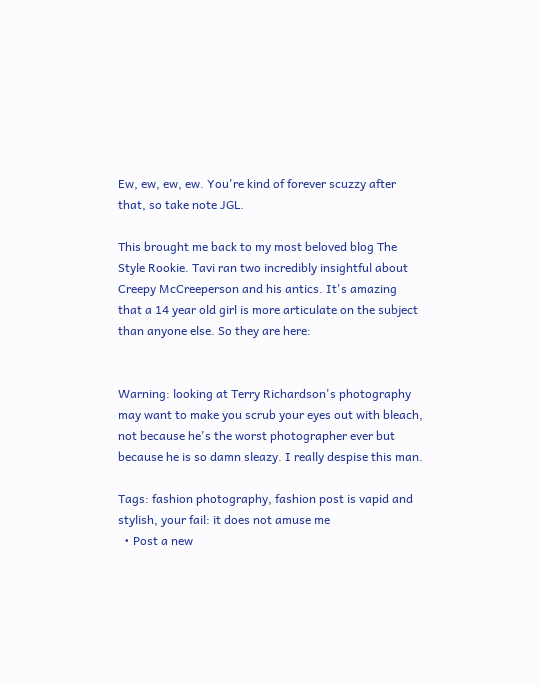Ew, ew, ew, ew. You're kind of forever scuzzy after that, so take note JGL.

This brought me back to my most beloved blog The Style Rookie. Tavi ran two incredibly insightful about Creepy McCreeperson and his antics. It's amazing that a 14 year old girl is more articulate on the subject than anyone else. So they are here:


Warning: looking at Terry Richardson's photography may want to make you scrub your eyes out with bleach, not because he's the worst photographer ever but because he is so damn sleazy. I really despise this man.

Tags: fashion photography, fashion post is vapid and stylish, your fail: it does not amuse me
  • Post a new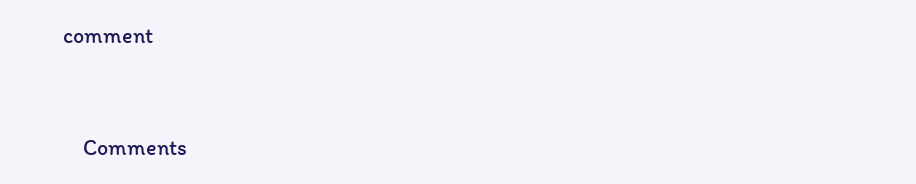comment


    Comments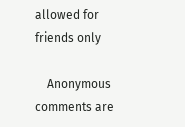allowed for friends only

    Anonymous comments are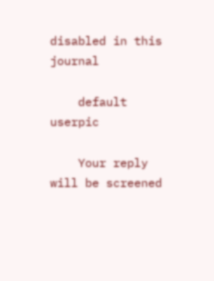disabled in this journal

    default userpic

    Your reply will be screened